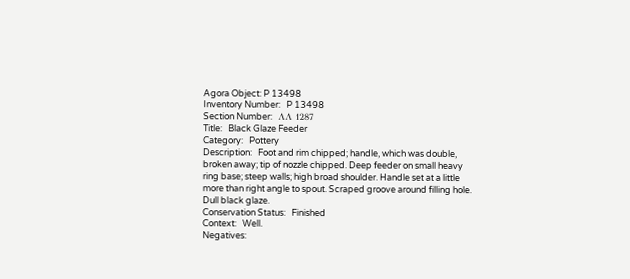Agora Object: P 13498
Inventory Number:   P 13498
Section Number:   ΛΛ 1287
Title:   Black Glaze Feeder
Category:   Pottery
Description:   Foot and rim chipped; handle, which was double, broken away; tip of nozzle chipped. Deep feeder on small heavy ring base; steep walls; high broad shoulder. Handle set at a little more than right angle to spout. Scraped groove around filling hole.
Dull black glaze.
Conservation Status:   Finished
Context:   Well.
Negatives: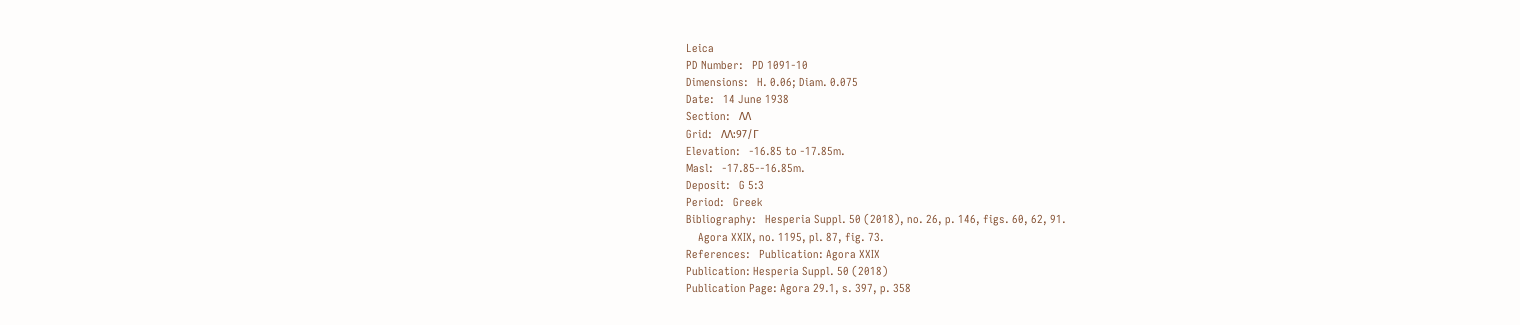Leica
PD Number:   PD 1091-10
Dimensions:   H. 0.06; Diam. 0.075
Date:   14 June 1938
Section:   ΛΛ
Grid:   ΛΛ:97/Γ
Elevation:   -16.85 to -17.85m.
Masl:   -17.85--16.85m.
Deposit:   G 5:3
Period:   Greek
Bibliography:   Hesperia Suppl. 50 (2018), no. 26, p. 146, figs. 60, 62, 91.
    Agora XXIX, no. 1195, pl. 87, fig. 73.
References:   Publication: Agora XXIX
Publication: Hesperia Suppl. 50 (2018)
Publication Page: Agora 29.1, s. 397, p. 358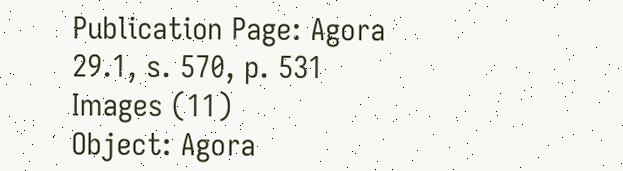Publication Page: Agora 29.1, s. 570, p. 531
Images (11)
Object: Agora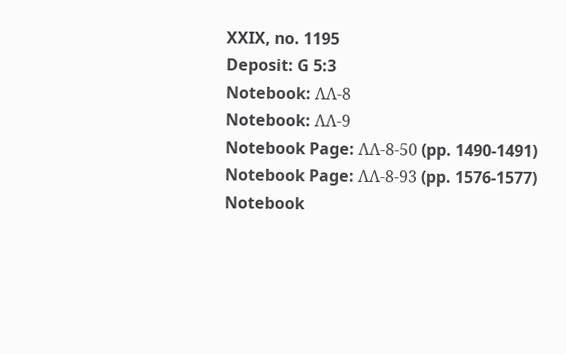XXIX, no. 1195
Deposit: G 5:3
Notebook: ΛΛ-8
Notebook: ΛΛ-9
Notebook Page: ΛΛ-8-50 (pp. 1490-1491)
Notebook Page: ΛΛ-8-93 (pp. 1576-1577)
Notebook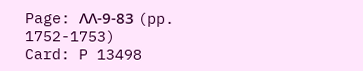Page: ΛΛ-9-83 (pp. 1752-1753)
Card: P 13498